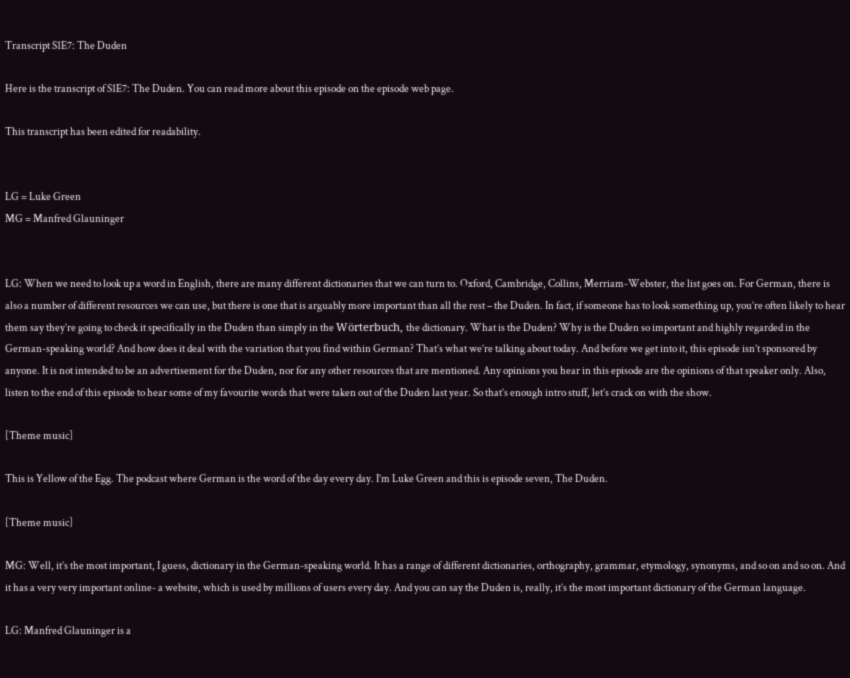Transcript S1E7: The Duden

Here is the transcript of S1E7: The Duden. You can read more about this episode on the episode web page.

This transcript has been edited for readability.


LG = Luke Green
MG = Manfred Glauninger


LG: When we need to look up a word in English, there are many different dictionaries that we can turn to. Oxford, Cambridge, Collins, Merriam-Webster, the list goes on. For German, there is also a number of different resources we can use, but there is one that is arguably more important than all the rest – the Duden. In fact, if someone has to look something up, you’re often likely to hear them say they’re going to check it specifically in the Duden than simply in the Wörterbuch, the dictionary. What is the Duden? Why is the Duden so important and highly regarded in the German-speaking world? And how does it deal with the variation that you find within German? That’s what we’re talking about today. And before we get into it, this episode isn’t sponsored by anyone. It is not intended to be an advertisement for the Duden, nor for any other resources that are mentioned. Any opinions you hear in this episode are the opinions of that speaker only. Also, listen to the end of this episode to hear some of my favourite words that were taken out of the Duden last year. So that’s enough intro stuff, let’s crack on with the show.

[Theme music]

This is Yellow of the Egg. The podcast where German is the word of the day every day. I’m Luke Green and this is episode seven, The Duden.

[Theme music]

MG: Well, it’s the most important, I guess, dictionary in the German-speaking world. It has a range of different dictionaries, orthography, grammar, etymology, synonyms, and so on and so on. And it has a very very important online- a website, which is used by millions of users every day. And you can say the Duden is, really, it’s the most important dictionary of the German language.

LG: Manfred Glauninger is a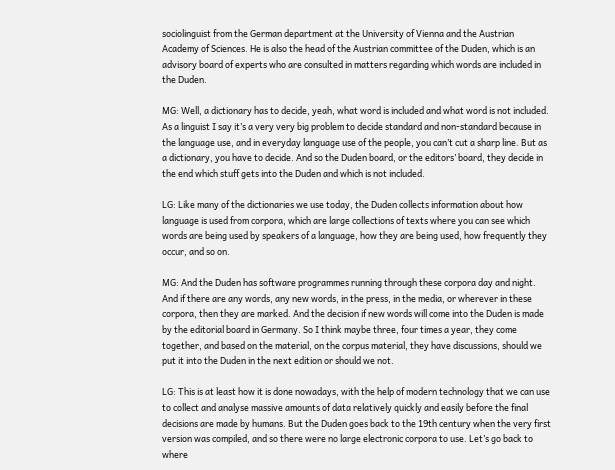sociolinguist from the German department at the University of Vienna and the Austrian Academy of Sciences. He is also the head of the Austrian committee of the Duden, which is an advisory board of experts who are consulted in matters regarding which words are included in the Duden.

MG: Well, a dictionary has to decide, yeah, what word is included and what word is not included. As a linguist I say it’s a very very big problem to decide standard and non-standard because in the language use, and in everyday language use of the people, you can’t cut a sharp line. But as a dictionary, you have to decide. And so the Duden board, or the editors’ board, they decide in the end which stuff gets into the Duden and which is not included.

LG: Like many of the dictionaries we use today, the Duden collects information about how language is used from corpora, which are large collections of texts where you can see which words are being used by speakers of a language, how they are being used, how frequently they occur, and so on.

MG: And the Duden has software programmes running through these corpora day and night. And if there are any words, any new words, in the press, in the media, or wherever in these corpora, then they are marked. And the decision if new words will come into the Duden is made by the editorial board in Germany. So I think maybe three, four times a year, they come together, and based on the material, on the corpus material, they have discussions, should we put it into the Duden in the next edition or should we not.

LG: This is at least how it is done nowadays, with the help of modern technology that we can use to collect and analyse massive amounts of data relatively quickly and easily before the final decisions are made by humans. But the Duden goes back to the 19th century when the very first version was compiled, and so there were no large electronic corpora to use. Let’s go back to where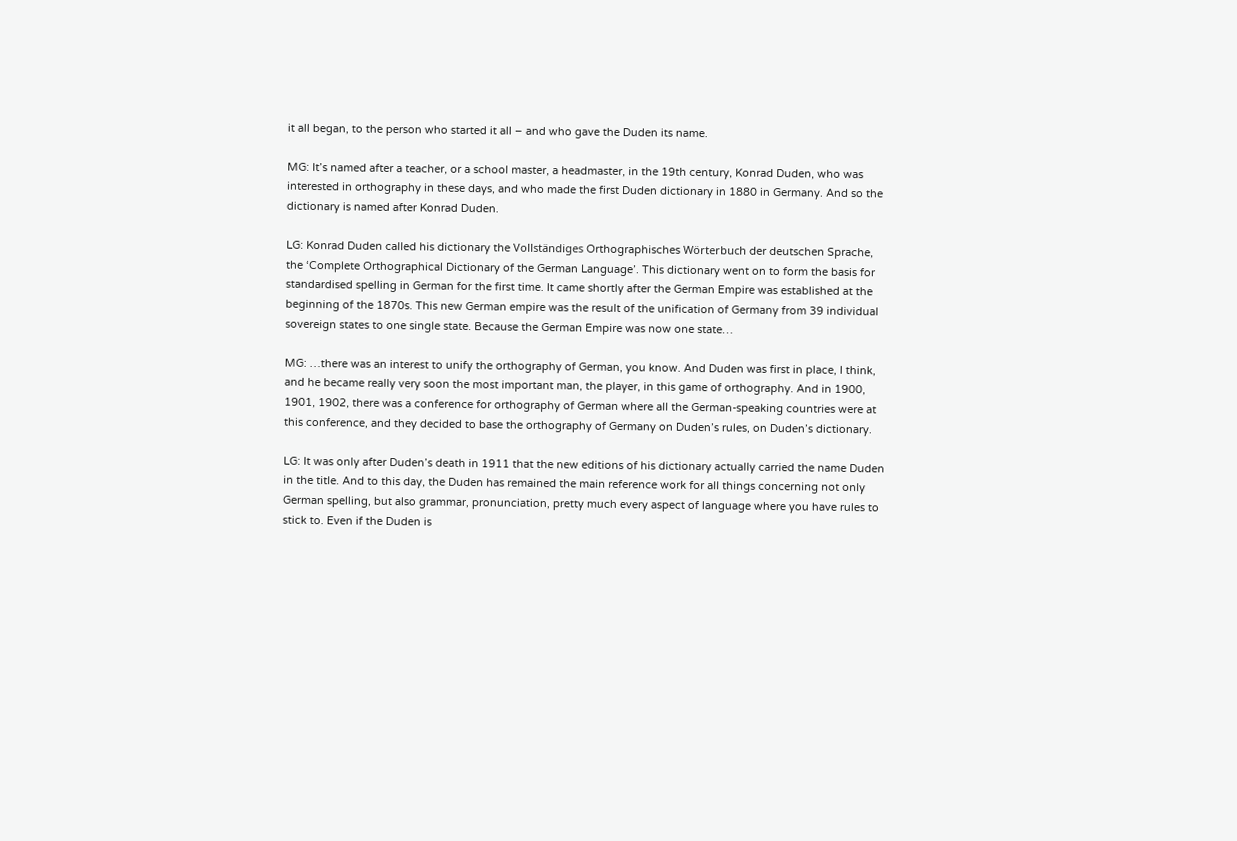it all began, to the person who started it all – and who gave the Duden its name.

MG: It’s named after a teacher, or a school master, a headmaster, in the 19th century, Konrad Duden, who was interested in orthography in these days, and who made the first Duden dictionary in 1880 in Germany. And so the dictionary is named after Konrad Duden.

LG: Konrad Duden called his dictionary the Vollständiges Orthographisches Wörterbuch der deutschen Sprache, the ‘Complete Orthographical Dictionary of the German Language’. This dictionary went on to form the basis for standardised spelling in German for the first time. It came shortly after the German Empire was established at the beginning of the 1870s. This new German empire was the result of the unification of Germany from 39 individual sovereign states to one single state. Because the German Empire was now one state…

MG: …there was an interest to unify the orthography of German, you know. And Duden was first in place, I think, and he became really very soon the most important man, the player, in this game of orthography. And in 1900, 1901, 1902, there was a conference for orthography of German where all the German-speaking countries were at this conference, and they decided to base the orthography of Germany on Duden’s rules, on Duden’s dictionary.

LG: It was only after Duden’s death in 1911 that the new editions of his dictionary actually carried the name Duden in the title. And to this day, the Duden has remained the main reference work for all things concerning not only German spelling, but also grammar, pronunciation, pretty much every aspect of language where you have rules to stick to. Even if the Duden is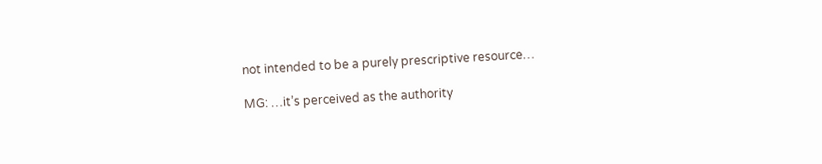not intended to be a purely prescriptive resource…

MG: …it’s perceived as the authority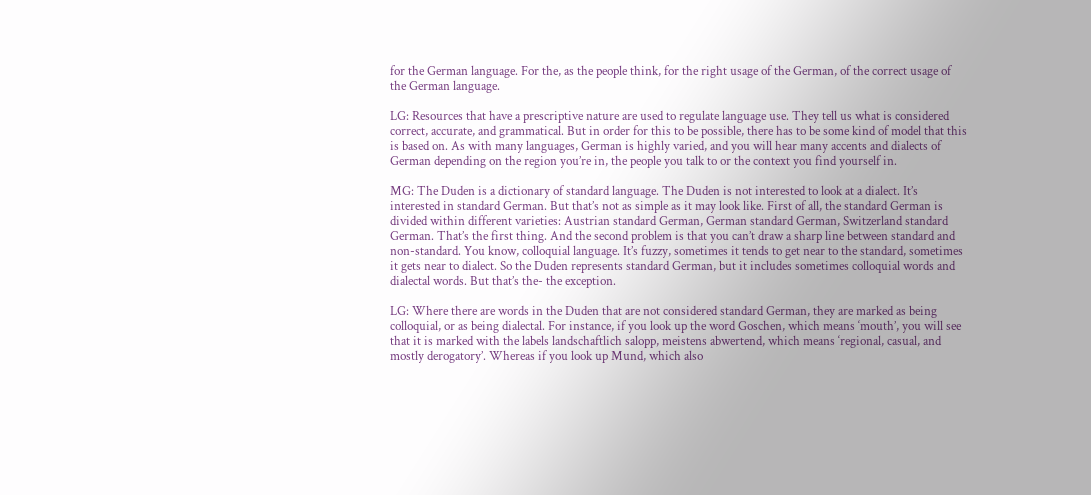for the German language. For the, as the people think, for the right usage of the German, of the correct usage of the German language.

LG: Resources that have a prescriptive nature are used to regulate language use. They tell us what is considered correct, accurate, and grammatical. But in order for this to be possible, there has to be some kind of model that this is based on. As with many languages, German is highly varied, and you will hear many accents and dialects of German depending on the region you’re in, the people you talk to or the context you find yourself in.

MG: The Duden is a dictionary of standard language. The Duden is not interested to look at a dialect. It’s interested in standard German. But that’s not as simple as it may look like. First of all, the standard German is divided within different varieties: Austrian standard German, German standard German, Switzerland standard German. That’s the first thing. And the second problem is that you can’t draw a sharp line between standard and non-standard. You know, colloquial language. It’s fuzzy, sometimes it tends to get near to the standard, sometimes it gets near to dialect. So the Duden represents standard German, but it includes sometimes colloquial words and dialectal words. But that’s the- the exception.

LG: Where there are words in the Duden that are not considered standard German, they are marked as being colloquial, or as being dialectal. For instance, if you look up the word Goschen, which means ‘mouth’, you will see that it is marked with the labels landschaftlich salopp, meistens abwertend, which means ‘regional, casual, and mostly derogatory’. Whereas if you look up Mund, which also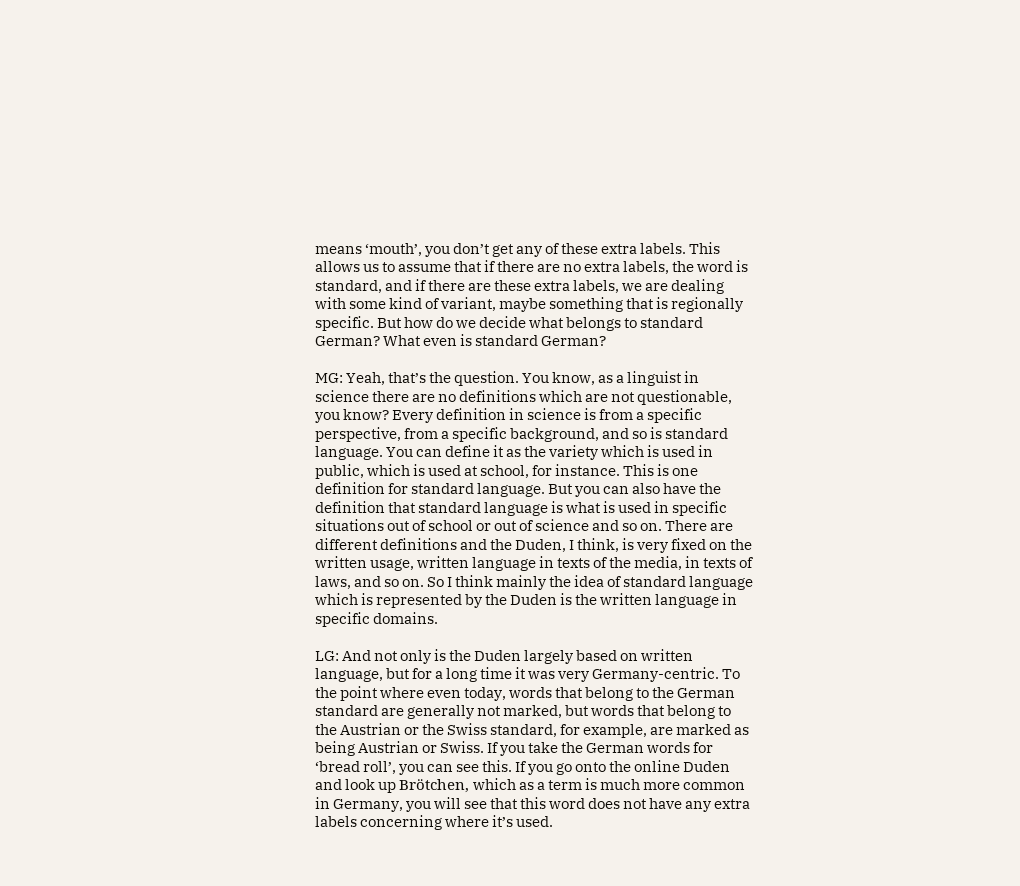means ‘mouth’, you don’t get any of these extra labels. This allows us to assume that if there are no extra labels, the word is standard, and if there are these extra labels, we are dealing with some kind of variant, maybe something that is regionally specific. But how do we decide what belongs to standard German? What even is standard German?

MG: Yeah, that’s the question. You know, as a linguist in science there are no definitions which are not questionable, you know? Every definition in science is from a specific perspective, from a specific background, and so is standard language. You can define it as the variety which is used in public, which is used at school, for instance. This is one definition for standard language. But you can also have the definition that standard language is what is used in specific situations out of school or out of science and so on. There are different definitions and the Duden, I think, is very fixed on the written usage, written language in texts of the media, in texts of laws, and so on. So I think mainly the idea of standard language which is represented by the Duden is the written language in specific domains.

LG: And not only is the Duden largely based on written language, but for a long time it was very Germany-centric. To the point where even today, words that belong to the German standard are generally not marked, but words that belong to the Austrian or the Swiss standard, for example, are marked as being Austrian or Swiss. If you take the German words for ‘bread roll’, you can see this. If you go onto the online Duden and look up Brötchen, which as a term is much more common in Germany, you will see that this word does not have any extra labels concerning where it’s used.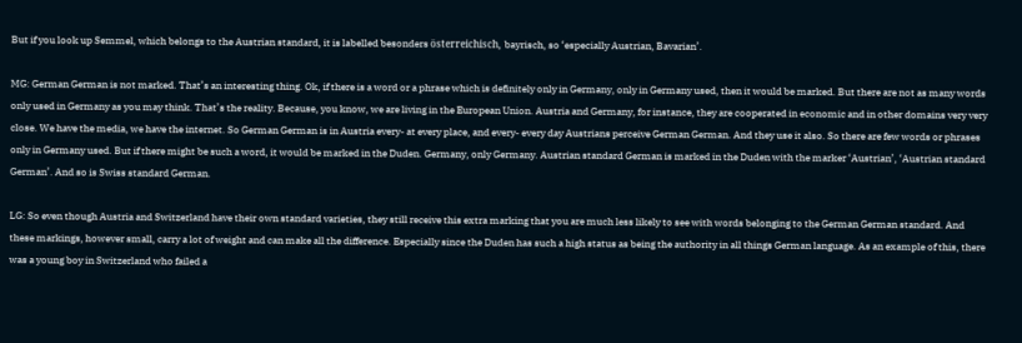But if you look up Semmel, which belongs to the Austrian standard, it is labelled besonders österreichisch, bayrisch, so ‘especially Austrian, Bavarian’.

MG: German German is not marked. That’s an interesting thing. Ok, if there is a word or a phrase which is definitely only in Germany, only in Germany used, then it would be marked. But there are not as many words only used in Germany as you may think. That’s the reality. Because, you know, we are living in the European Union. Austria and Germany, for instance, they are cooperated in economic and in other domains very very close. We have the media, we have the internet. So German German is in Austria every- at every place, and every- every day Austrians perceive German German. And they use it also. So there are few words or phrases only in Germany used. But if there might be such a word, it would be marked in the Duden. Germany, only Germany. Austrian standard German is marked in the Duden with the marker ‘Austrian’, ‘Austrian standard German’. And so is Swiss standard German.

LG: So even though Austria and Switzerland have their own standard varieties, they still receive this extra marking that you are much less likely to see with words belonging to the German German standard. And these markings, however small, carry a lot of weight and can make all the difference. Especially since the Duden has such a high status as being the authority in all things German language. As an example of this, there was a young boy in Switzerland who failed a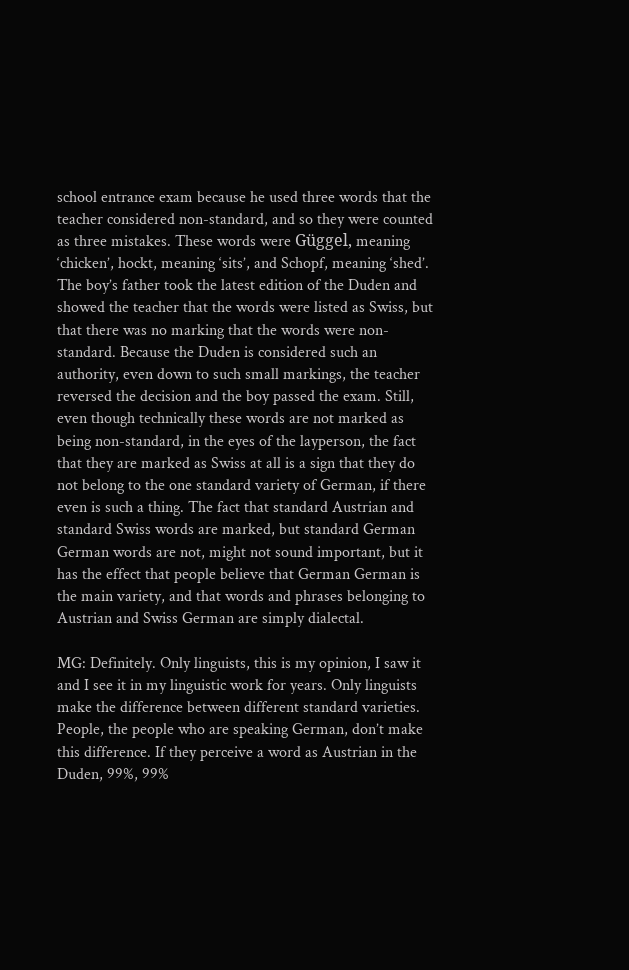school entrance exam because he used three words that the teacher considered non-standard, and so they were counted as three mistakes. These words were Güggel, meaning ‘chicken’, hockt, meaning ‘sits’, and Schopf, meaning ‘shed’. The boy’s father took the latest edition of the Duden and showed the teacher that the words were listed as Swiss, but that there was no marking that the words were non-standard. Because the Duden is considered such an authority, even down to such small markings, the teacher reversed the decision and the boy passed the exam. Still, even though technically these words are not marked as being non-standard, in the eyes of the layperson, the fact that they are marked as Swiss at all is a sign that they do not belong to the one standard variety of German, if there even is such a thing. The fact that standard Austrian and standard Swiss words are marked, but standard German German words are not, might not sound important, but it has the effect that people believe that German German is the main variety, and that words and phrases belonging to Austrian and Swiss German are simply dialectal.

MG: Definitely. Only linguists, this is my opinion, I saw it and I see it in my linguistic work for years. Only linguists make the difference between different standard varieties. People, the people who are speaking German, don’t make this difference. If they perceive a word as Austrian in the Duden, 99%, 99%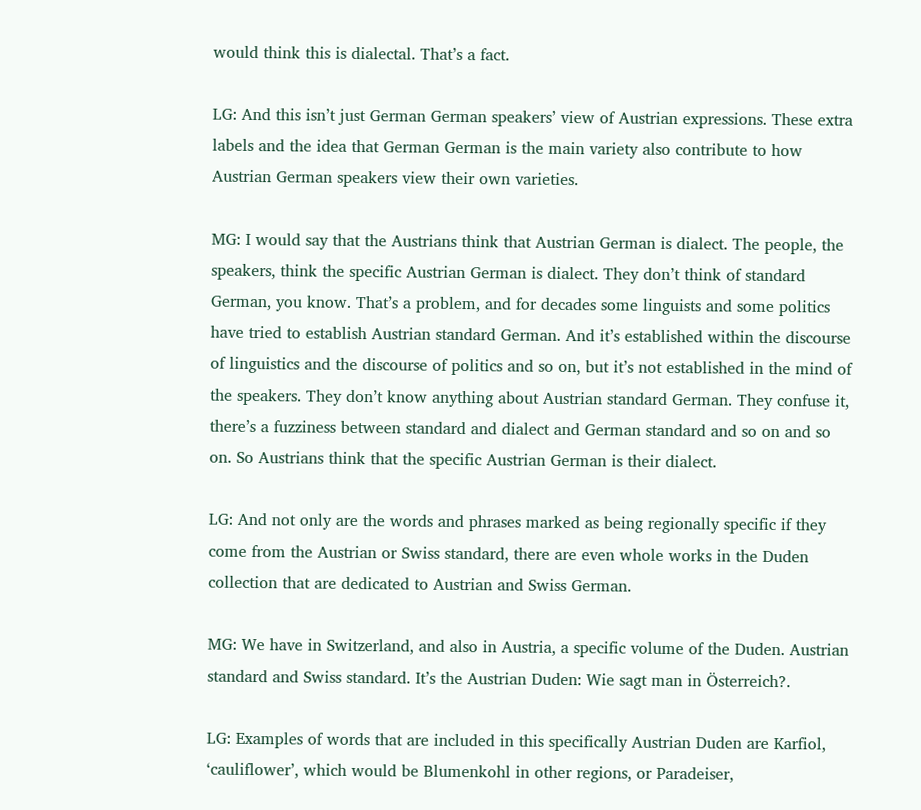would think this is dialectal. That’s a fact.

LG: And this isn’t just German German speakers’ view of Austrian expressions. These extra labels and the idea that German German is the main variety also contribute to how Austrian German speakers view their own varieties.

MG: I would say that the Austrians think that Austrian German is dialect. The people, the speakers, think the specific Austrian German is dialect. They don’t think of standard German, you know. That’s a problem, and for decades some linguists and some politics have tried to establish Austrian standard German. And it’s established within the discourse of linguistics and the discourse of politics and so on, but it’s not established in the mind of the speakers. They don’t know anything about Austrian standard German. They confuse it, there’s a fuzziness between standard and dialect and German standard and so on and so on. So Austrians think that the specific Austrian German is their dialect.

LG: And not only are the words and phrases marked as being regionally specific if they come from the Austrian or Swiss standard, there are even whole works in the Duden collection that are dedicated to Austrian and Swiss German.

MG: We have in Switzerland, and also in Austria, a specific volume of the Duden. Austrian standard and Swiss standard. It’s the Austrian Duden: Wie sagt man in Österreich?.

LG: Examples of words that are included in this specifically Austrian Duden are Karfiol, ‘cauliflower’, which would be Blumenkohl in other regions, or Paradeiser,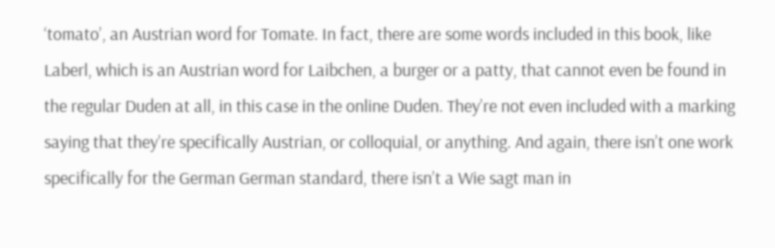‘tomato’, an Austrian word for Tomate. In fact, there are some words included in this book, like Laberl, which is an Austrian word for Laibchen, a burger or a patty, that cannot even be found in the regular Duden at all, in this case in the online Duden. They’re not even included with a marking saying that they’re specifically Austrian, or colloquial, or anything. And again, there isn’t one work specifically for the German German standard, there isn’t a Wie sagt man in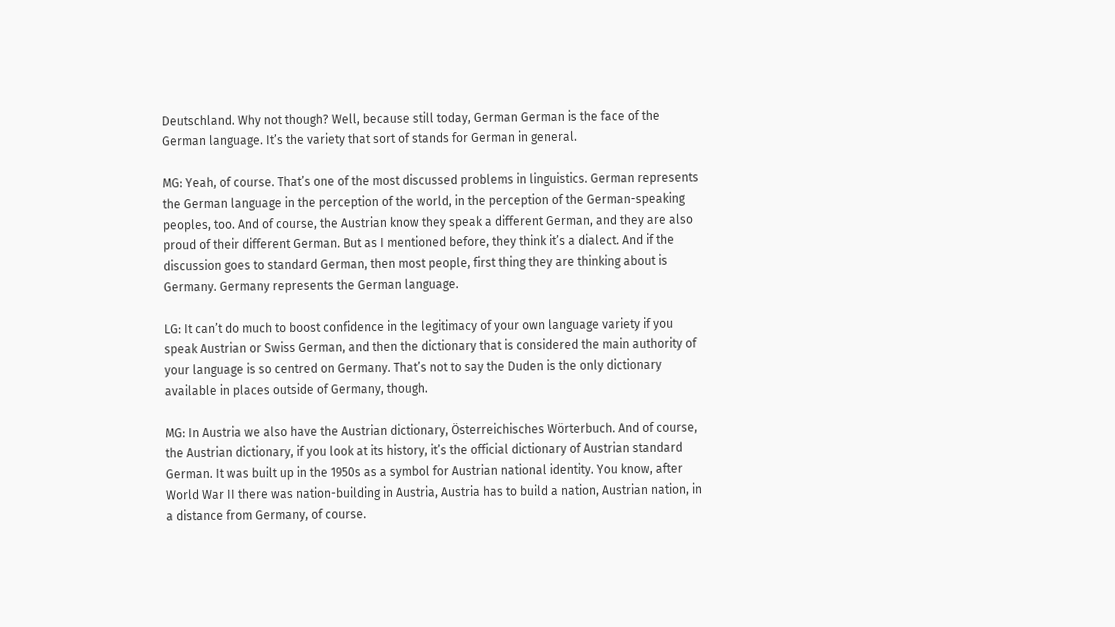Deutschland. Why not though? Well, because still today, German German is the face of the German language. It’s the variety that sort of stands for German in general.

MG: Yeah, of course. That’s one of the most discussed problems in linguistics. German represents the German language in the perception of the world, in the perception of the German-speaking peoples, too. And of course, the Austrian know they speak a different German, and they are also proud of their different German. But as I mentioned before, they think it’s a dialect. And if the discussion goes to standard German, then most people, first thing they are thinking about is Germany. Germany represents the German language.

LG: It can’t do much to boost confidence in the legitimacy of your own language variety if you speak Austrian or Swiss German, and then the dictionary that is considered the main authority of your language is so centred on Germany. That’s not to say the Duden is the only dictionary available in places outside of Germany, though.

MG: In Austria we also have the Austrian dictionary, Österreichisches Wörterbuch. And of course, the Austrian dictionary, if you look at its history, it’s the official dictionary of Austrian standard German. It was built up in the 1950s as a symbol for Austrian national identity. You know, after World War II there was nation-building in Austria, Austria has to build a nation, Austrian nation, in a distance from Germany, of course.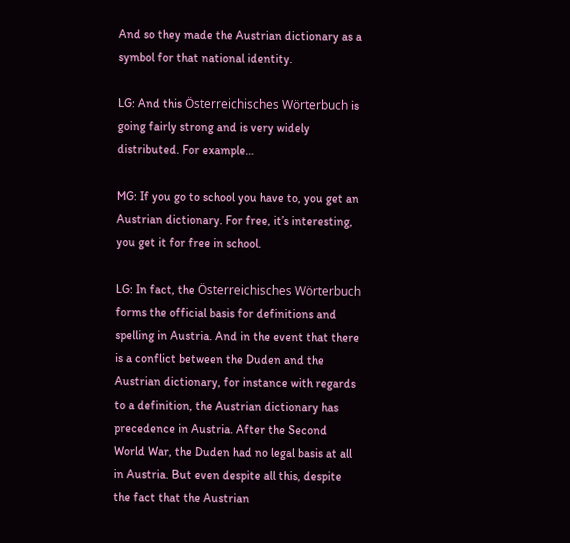And so they made the Austrian dictionary as a symbol for that national identity.

LG: And this Österreichisches Wörterbuch is going fairly strong and is very widely distributed. For example…

MG: If you go to school you have to, you get an Austrian dictionary. For free, it’s interesting, you get it for free in school.

LG: In fact, the Österreichisches Wörterbuch forms the official basis for definitions and spelling in Austria. And in the event that there is a conflict between the Duden and the Austrian dictionary, for instance with regards to a definition, the Austrian dictionary has precedence in Austria. After the Second World War, the Duden had no legal basis at all in Austria. But even despite all this, despite the fact that the Austrian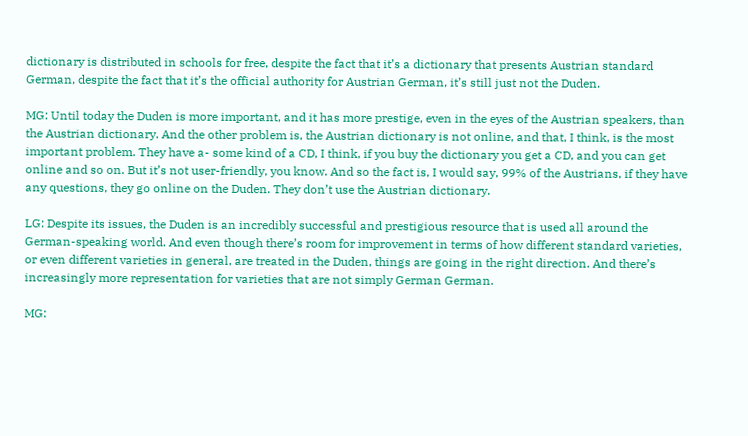dictionary is distributed in schools for free, despite the fact that it’s a dictionary that presents Austrian standard German, despite the fact that it’s the official authority for Austrian German, it’s still just not the Duden.

MG: Until today the Duden is more important, and it has more prestige, even in the eyes of the Austrian speakers, than the Austrian dictionary. And the other problem is, the Austrian dictionary is not online, and that, I think, is the most important problem. They have a- some kind of a CD, I think, if you buy the dictionary you get a CD, and you can get online and so on. But it’s not user-friendly, you know. And so the fact is, I would say, 99% of the Austrians, if they have any questions, they go online on the Duden. They don’t use the Austrian dictionary.

LG: Despite its issues, the Duden is an incredibly successful and prestigious resource that is used all around the German-speaking world. And even though there’s room for improvement in terms of how different standard varieties, or even different varieties in general, are treated in the Duden, things are going in the right direction. And there’s increasingly more representation for varieties that are not simply German German.

MG: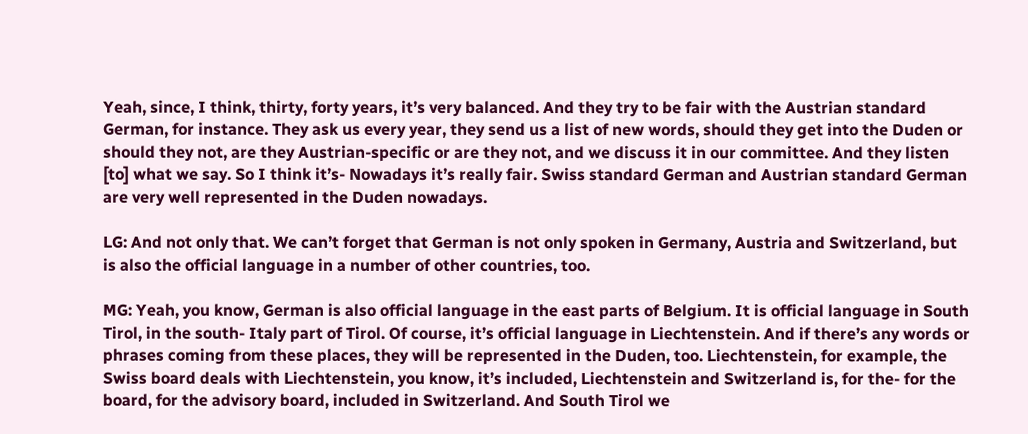Yeah, since, I think, thirty, forty years, it’s very balanced. And they try to be fair with the Austrian standard German, for instance. They ask us every year, they send us a list of new words, should they get into the Duden or should they not, are they Austrian-specific or are they not, and we discuss it in our committee. And they listen [to] what we say. So I think it’s- Nowadays it’s really fair. Swiss standard German and Austrian standard German are very well represented in the Duden nowadays.

LG: And not only that. We can’t forget that German is not only spoken in Germany, Austria and Switzerland, but is also the official language in a number of other countries, too.

MG: Yeah, you know, German is also official language in the east parts of Belgium. It is official language in South Tirol, in the south- Italy part of Tirol. Of course, it’s official language in Liechtenstein. And if there’s any words or phrases coming from these places, they will be represented in the Duden, too. Liechtenstein, for example, the Swiss board deals with Liechtenstein, you know, it’s included, Liechtenstein and Switzerland is, for the- for the board, for the advisory board, included in Switzerland. And South Tirol we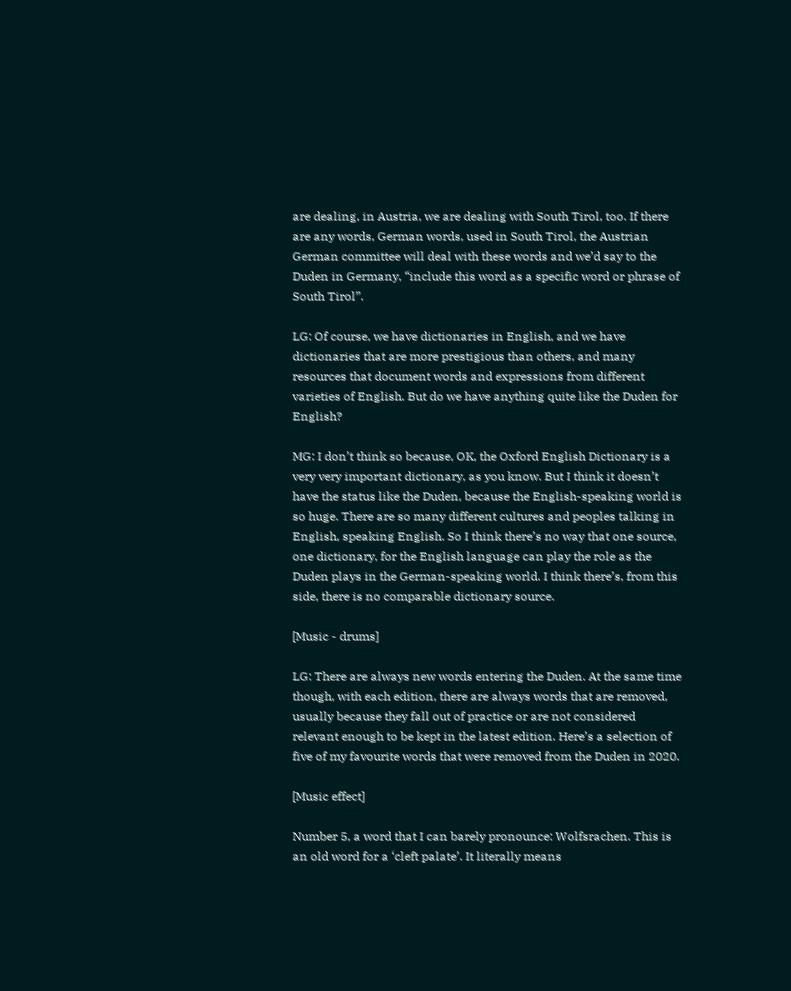are dealing, in Austria, we are dealing with South Tirol, too. If there are any words, German words, used in South Tirol, the Austrian German committee will deal with these words and we’d say to the Duden in Germany, “include this word as a specific word or phrase of South Tirol”.

LG: Of course, we have dictionaries in English, and we have dictionaries that are more prestigious than others, and many resources that document words and expressions from different varieties of English. But do we have anything quite like the Duden for English?

MG: I don’t think so because, OK, the Oxford English Dictionary is a very very important dictionary, as you know. But I think it doesn’t have the status like the Duden, because the English-speaking world is so huge. There are so many different cultures and peoples talking in English, speaking English. So I think there’s no way that one source, one dictionary, for the English language can play the role as the Duden plays in the German-speaking world. I think there’s, from this side, there is no comparable dictionary source.

[Music - drums]

LG: There are always new words entering the Duden. At the same time though, with each edition, there are always words that are removed, usually because they fall out of practice or are not considered relevant enough to be kept in the latest edition. Here’s a selection of five of my favourite words that were removed from the Duden in 2020.

[Music effect]

Number 5, a word that I can barely pronounce: Wolfsrachen. This is an old word for a ‘cleft palate’. It literally means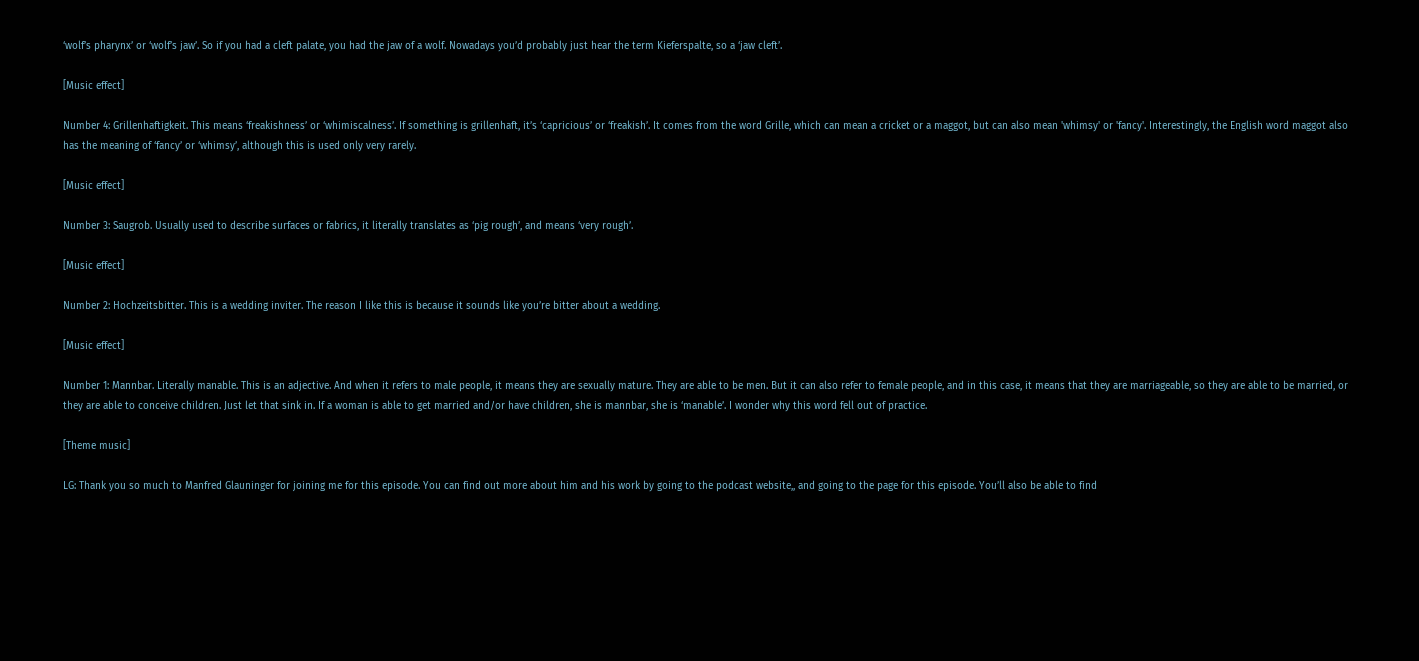‘wolf’s pharynx’ or ‘wolf’s jaw’. So if you had a cleft palate, you had the jaw of a wolf. Nowadays you’d probably just hear the term Kieferspalte, so a ‘jaw cleft’.

[Music effect]

Number 4: Grillenhaftigkeit. This means ‘freakishness’ or ‘whimiscalness’. If something is grillenhaft, it’s ‘capricious’ or ‘freakish’. It comes from the word Grille, which can mean a cricket or a maggot, but can also mean 'whimsy' or 'fancy'. Interestingly, the English word maggot also has the meaning of ‘fancy’ or ‘whimsy’, although this is used only very rarely.

[Music effect]

Number 3: Saugrob. Usually used to describe surfaces or fabrics, it literally translates as ‘pig rough’, and means ‘very rough’.

[Music effect]

Number 2: Hochzeitsbitter. This is a wedding inviter. The reason I like this is because it sounds like you’re bitter about a wedding.

[Music effect]

Number 1: Mannbar. Literally manable. This is an adjective. And when it refers to male people, it means they are sexually mature. They are able to be men. But it can also refer to female people, and in this case, it means that they are marriageable, so they are able to be married, or they are able to conceive children. Just let that sink in. If a woman is able to get married and/or have children, she is mannbar, she is ‘manable’. I wonder why this word fell out of practice.

[Theme music]

LG: Thank you so much to Manfred Glauninger for joining me for this episode. You can find out more about him and his work by going to the podcast website,, and going to the page for this episode. You’ll also be able to find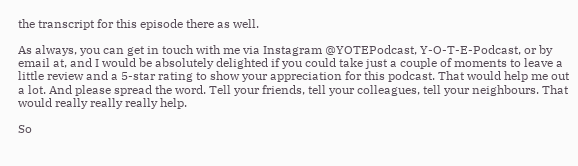the transcript for this episode there as well.

As always, you can get in touch with me via Instagram @YOTEPodcast, Y-O-T-E-Podcast, or by email at, and I would be absolutely delighted if you could take just a couple of moments to leave a little review and a 5-star rating to show your appreciation for this podcast. That would help me out a lot. And please spread the word. Tell your friends, tell your colleagues, tell your neighbours. That would really really really help.

So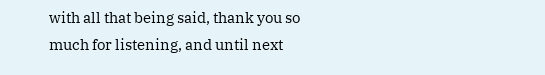with all that being said, thank you so much for listening, and until next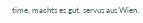time, machts es gut, servus aus Wien.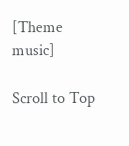[Theme music]

Scroll to Top